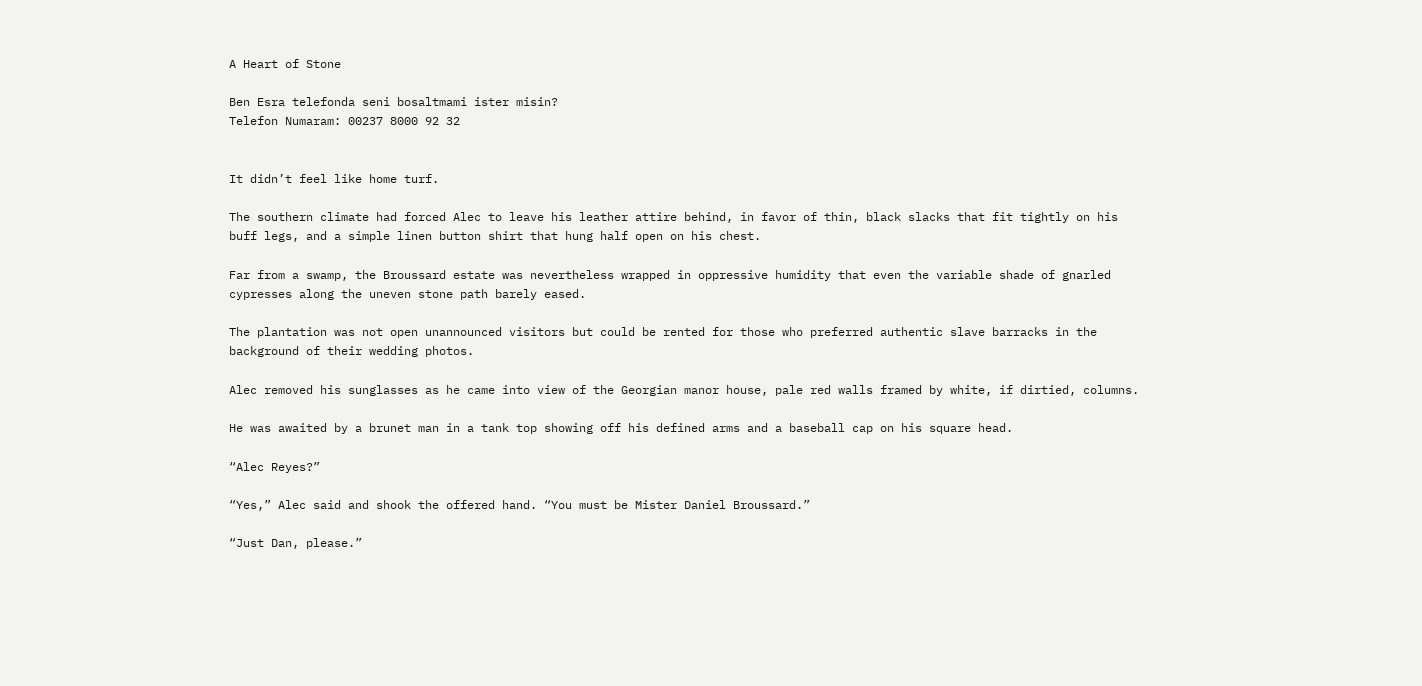A Heart of Stone

Ben Esra telefonda seni bosaltmami ister misin?
Telefon Numaram: 00237 8000 92 32


It didn’t feel like home turf.

The southern climate had forced Alec to leave his leather attire behind, in favor of thin, black slacks that fit tightly on his buff legs, and a simple linen button shirt that hung half open on his chest.

Far from a swamp, the Broussard estate was nevertheless wrapped in oppressive humidity that even the variable shade of gnarled cypresses along the uneven stone path barely eased.

The plantation was not open unannounced visitors but could be rented for those who preferred authentic slave barracks in the background of their wedding photos.

Alec removed his sunglasses as he came into view of the Georgian manor house, pale red walls framed by white, if dirtied, columns.

He was awaited by a brunet man in a tank top showing off his defined arms and a baseball cap on his square head.

“Alec Reyes?”

“Yes,” Alec said and shook the offered hand. “You must be Mister Daniel Broussard.”

“Just Dan, please.”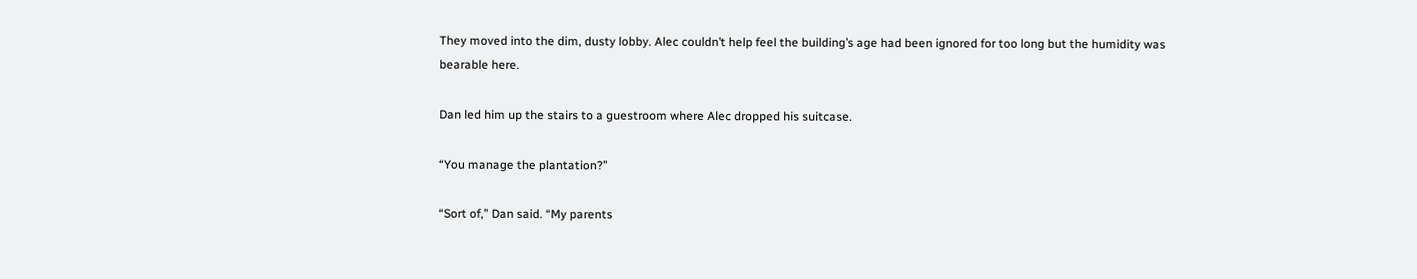They moved into the dim, dusty lobby. Alec couldn’t help feel the building’s age had been ignored for too long but the humidity was bearable here.

Dan led him up the stairs to a guestroom where Alec dropped his suitcase.

“You manage the plantation?”

“Sort of,” Dan said. “My parents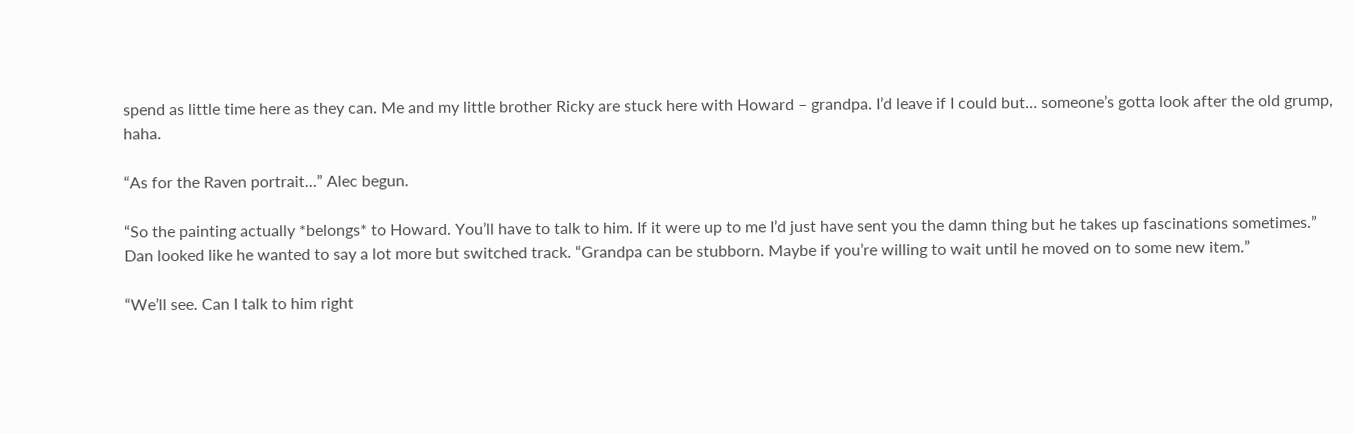spend as little time here as they can. Me and my little brother Ricky are stuck here with Howard – grandpa. I’d leave if I could but… someone’s gotta look after the old grump, haha.

“As for the Raven portrait…” Alec begun.

“So the painting actually *belongs* to Howard. You’ll have to talk to him. If it were up to me I’d just have sent you the damn thing but he takes up fascinations sometimes.” Dan looked like he wanted to say a lot more but switched track. “Grandpa can be stubborn. Maybe if you’re willing to wait until he moved on to some new item.”

“We’ll see. Can I talk to him right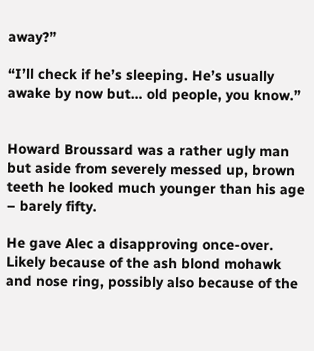away?”

“I’ll check if he’s sleeping. He’s usually awake by now but… old people, you know.”


Howard Broussard was a rather ugly man but aside from severely messed up, brown teeth he looked much younger than his age – barely fifty.

He gave Alec a disapproving once-over. Likely because of the ash blond mohawk and nose ring, possibly also because of the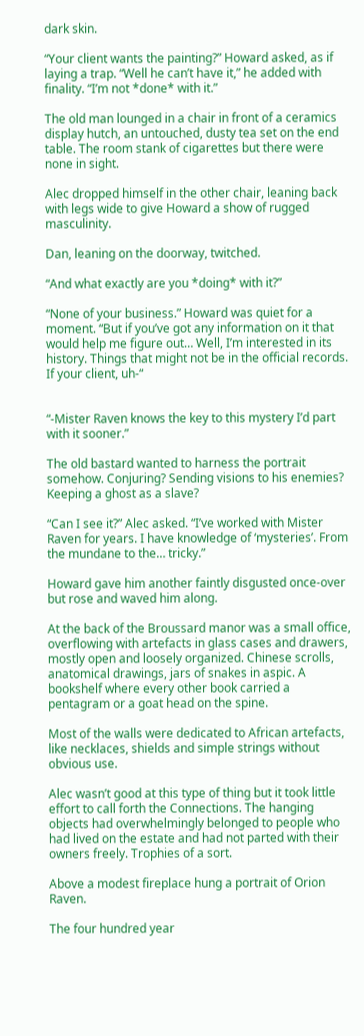dark skin.

“Your client wants the painting?” Howard asked, as if laying a trap. “Well he can’t have it,” he added with finality. “I’m not *done* with it.”

The old man lounged in a chair in front of a ceramics display hutch, an untouched, dusty tea set on the end table. The room stank of cigarettes but there were none in sight.

Alec dropped himself in the other chair, leaning back with legs wide to give Howard a show of rugged masculinity.

Dan, leaning on the doorway, twitched.

“And what exactly are you *doing* with it?”

“None of your business.” Howard was quiet for a moment. “But if you’ve got any information on it that would help me figure out… Well, I’m interested in its history. Things that might not be in the official records. If your client, uh-“


“-Mister Raven knows the key to this mystery I’d part with it sooner.”

The old bastard wanted to harness the portrait somehow. Conjuring? Sending visions to his enemies? Keeping a ghost as a slave?

“Can I see it?” Alec asked. “I’ve worked with Mister Raven for years. I have knowledge of ‘mysteries’. From the mundane to the… tricky.”

Howard gave him another faintly disgusted once-over but rose and waved him along.

At the back of the Broussard manor was a small office, overflowing with artefacts in glass cases and drawers, mostly open and loosely organized. Chinese scrolls, anatomical drawings, jars of snakes in aspic. A bookshelf where every other book carried a pentagram or a goat head on the spine.

Most of the walls were dedicated to African artefacts, like necklaces, shields and simple strings without obvious use.

Alec wasn’t good at this type of thing but it took little effort to call forth the Connections. The hanging objects had overwhelmingly belonged to people who had lived on the estate and had not parted with their owners freely. Trophies of a sort.

Above a modest fireplace hung a portrait of Orion Raven.

The four hundred year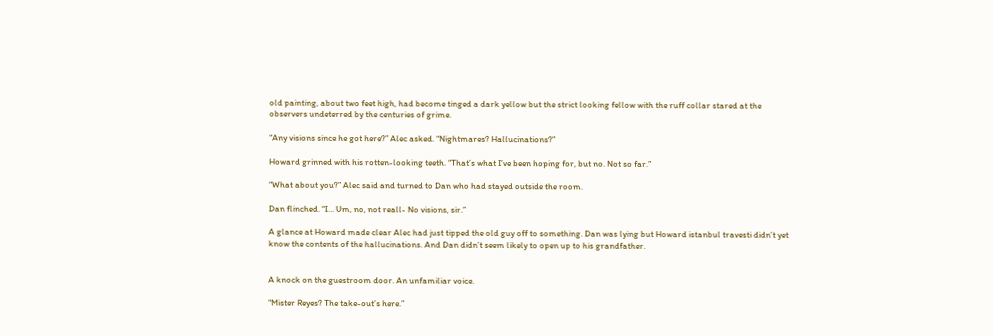old painting, about two feet high, had become tinged a dark yellow but the strict looking fellow with the ruff collar stared at the observers undeterred by the centuries of grime.

“Any visions since he got here?” Alec asked. “Nightmares? Hallucinations?”

Howard grinned with his rotten-looking teeth. “That’s what I’ve been hoping for, but no. Not so far.”

“What about you?” Alec said and turned to Dan who had stayed outside the room.

Dan flinched. “I… Um, no, not reall- No visions, sir.”

A glance at Howard made clear Alec had just tipped the old guy off to something. Dan was lying but Howard istanbul travesti didn’t yet know the contents of the hallucinations. And Dan didn’t seem likely to open up to his grandfather.


A knock on the guestroom door. An unfamiliar voice.

“Mister Reyes? The take-out’s here.”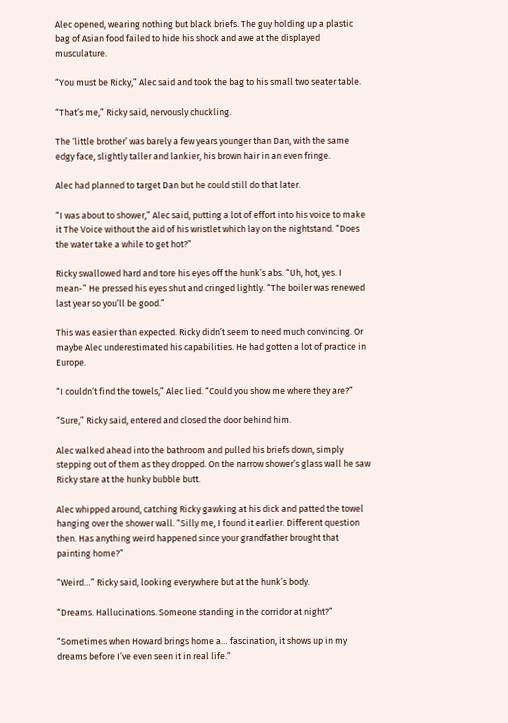Alec opened, wearing nothing but black briefs. The guy holding up a plastic bag of Asian food failed to hide his shock and awe at the displayed musculature.

“You must be Ricky,” Alec said and took the bag to his small two seater table.

“That’s me,” Ricky said, nervously chuckling.

The ‘little brother’ was barely a few years younger than Dan, with the same edgy face, slightly taller and lankier, his brown hair in an even fringe.

Alec had planned to target Dan but he could still do that later.

“I was about to shower,” Alec said, putting a lot of effort into his voice to make it The Voice without the aid of his wristlet which lay on the nightstand. “Does the water take a while to get hot?”

Ricky swallowed hard and tore his eyes off the hunk’s abs. “Uh, hot, yes. I mean-” He pressed his eyes shut and cringed lightly. “The boiler was renewed last year so you’ll be good.”

This was easier than expected. Ricky didn’t seem to need much convincing. Or maybe Alec underestimated his capabilities. He had gotten a lot of practice in Europe.

“I couldn’t find the towels,” Alec lied. “Could you show me where they are?”

“Sure,” Ricky said, entered and closed the door behind him.

Alec walked ahead into the bathroom and pulled his briefs down, simply stepping out of them as they dropped. On the narrow shower’s glass wall he saw Ricky stare at the hunky bubble butt.

Alec whipped around, catching Ricky gawking at his dick and patted the towel hanging over the shower wall. “Silly me, I found it earlier. Different question then. Has anything weird happened since your grandfather brought that painting home?”

“Weird…” Ricky said, looking everywhere but at the hunk’s body.

“Dreams. Hallucinations. Someone standing in the corridor at night?”

“Sometimes when Howard brings home a… fascination, it shows up in my dreams before I’ve even seen it in real life.”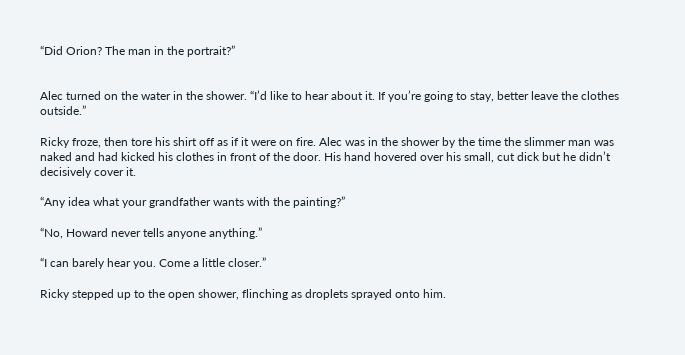“Did Orion? The man in the portrait?”


Alec turned on the water in the shower. “I’d like to hear about it. If you’re going to stay, better leave the clothes outside.”

Ricky froze, then tore his shirt off as if it were on fire. Alec was in the shower by the time the slimmer man was naked and had kicked his clothes in front of the door. His hand hovered over his small, cut dick but he didn’t decisively cover it.

“Any idea what your grandfather wants with the painting?”

“No, Howard never tells anyone anything.”

“I can barely hear you. Come a little closer.”

Ricky stepped up to the open shower, flinching as droplets sprayed onto him.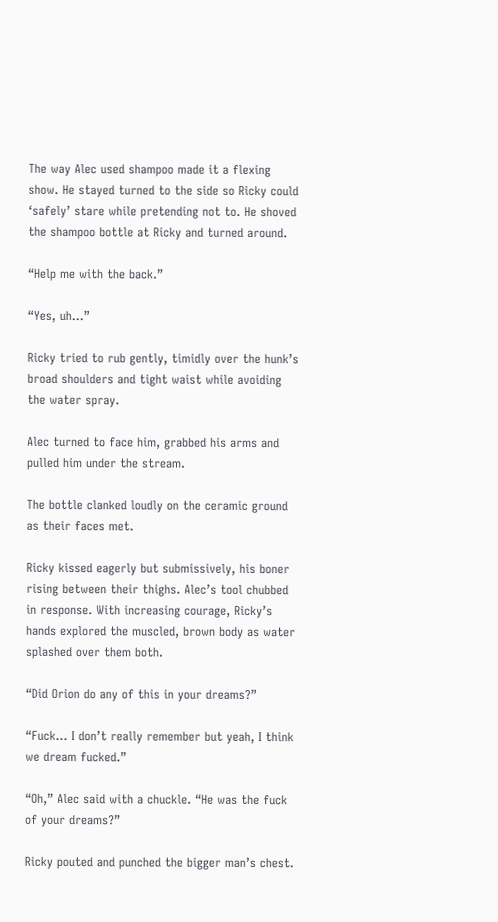The way Alec used shampoo made it a flexing show. He stayed turned to the side so Ricky could ‘safely’ stare while pretending not to. He shoved the shampoo bottle at Ricky and turned around.

“Help me with the back.”

“Yes, uh…”

Ricky tried to rub gently, timidly over the hunk’s broad shoulders and tight waist while avoiding the water spray.

Alec turned to face him, grabbed his arms and pulled him under the stream.

The bottle clanked loudly on the ceramic ground as their faces met.

Ricky kissed eagerly but submissively, his boner rising between their thighs. Alec’s tool chubbed in response. With increasing courage, Ricky’s hands explored the muscled, brown body as water splashed over them both.

“Did Orion do any of this in your dreams?”

“Fuck… I don’t really remember but yeah, I think we dream fucked.”

“Oh,” Alec said with a chuckle. “He was the fuck of your dreams?”

Ricky pouted and punched the bigger man’s chest.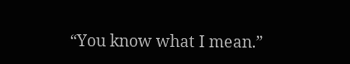“You know what I mean.”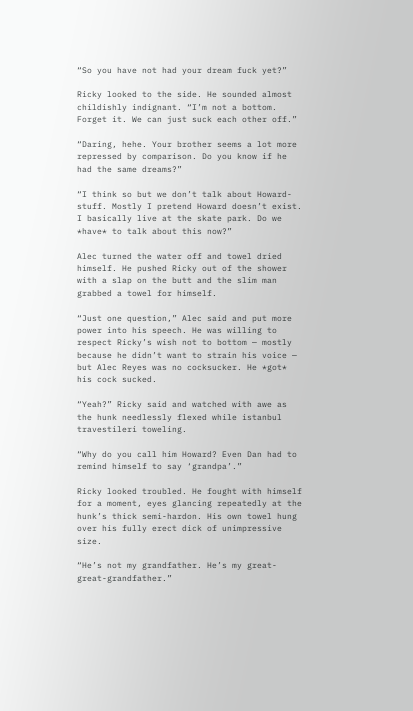“So you have not had your dream fuck yet?”

Ricky looked to the side. He sounded almost childishly indignant. “I’m not a bottom. Forget it. We can just suck each other off.”

“Daring, hehe. Your brother seems a lot more repressed by comparison. Do you know if he had the same dreams?”

“I think so but we don’t talk about Howard-stuff. Mostly I pretend Howard doesn’t exist. I basically live at the skate park. Do we *have* to talk about this now?”

Alec turned the water off and towel dried himself. He pushed Ricky out of the shower with a slap on the butt and the slim man grabbed a towel for himself.

“Just one question,” Alec said and put more power into his speech. He was willing to respect Ricky’s wish not to bottom — mostly because he didn’t want to strain his voice — but Alec Reyes was no cocksucker. He *got* his cock sucked.

“Yeah?” Ricky said and watched with awe as the hunk needlessly flexed while istanbul travestileri toweling.

“Why do you call him Howard? Even Dan had to remind himself to say ‘grandpa’.”

Ricky looked troubled. He fought with himself for a moment, eyes glancing repeatedly at the hunk’s thick semi-hardon. His own towel hung over his fully erect dick of unimpressive size.

“He’s not my grandfather. He’s my great-great-grandfather.”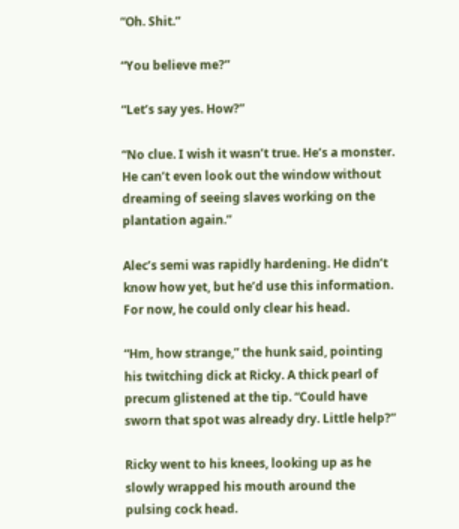“Oh. Shit.”

“You believe me?”

“Let’s say yes. How?”

“No clue. I wish it wasn’t true. He’s a monster. He can’t even look out the window without dreaming of seeing slaves working on the plantation again.”

Alec’s semi was rapidly hardening. He didn’t know how yet, but he’d use this information. For now, he could only clear his head.

“Hm, how strange,” the hunk said, pointing his twitching dick at Ricky. A thick pearl of precum glistened at the tip. “Could have sworn that spot was already dry. Little help?”

Ricky went to his knees, looking up as he slowly wrapped his mouth around the pulsing cock head.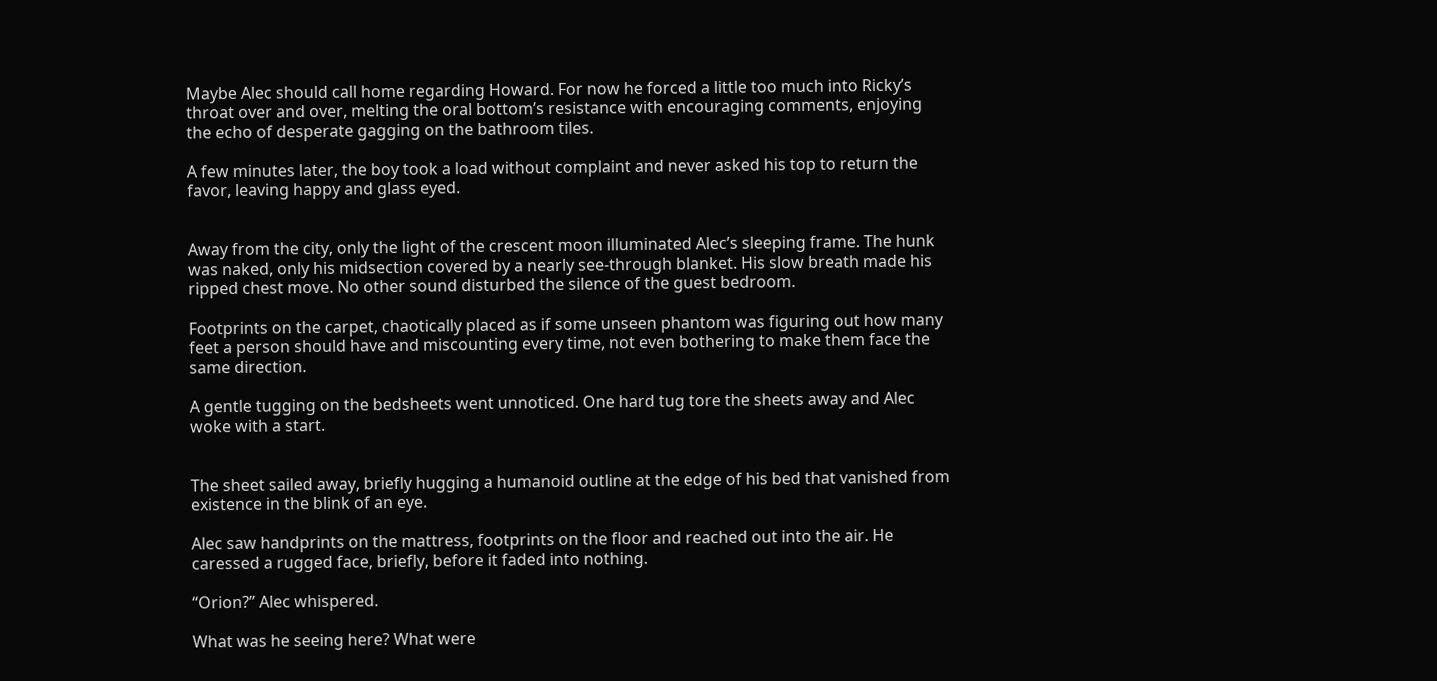Maybe Alec should call home regarding Howard. For now he forced a little too much into Ricky’s throat over and over, melting the oral bottom’s resistance with encouraging comments, enjoying the echo of desperate gagging on the bathroom tiles.

A few minutes later, the boy took a load without complaint and never asked his top to return the favor, leaving happy and glass eyed.


Away from the city, only the light of the crescent moon illuminated Alec’s sleeping frame. The hunk was naked, only his midsection covered by a nearly see-through blanket. His slow breath made his ripped chest move. No other sound disturbed the silence of the guest bedroom.

Footprints on the carpet, chaotically placed as if some unseen phantom was figuring out how many feet a person should have and miscounting every time, not even bothering to make them face the same direction.

A gentle tugging on the bedsheets went unnoticed. One hard tug tore the sheets away and Alec woke with a start.


The sheet sailed away, briefly hugging a humanoid outline at the edge of his bed that vanished from existence in the blink of an eye.

Alec saw handprints on the mattress, footprints on the floor and reached out into the air. He caressed a rugged face, briefly, before it faded into nothing.

“Orion?” Alec whispered.

What was he seeing here? What were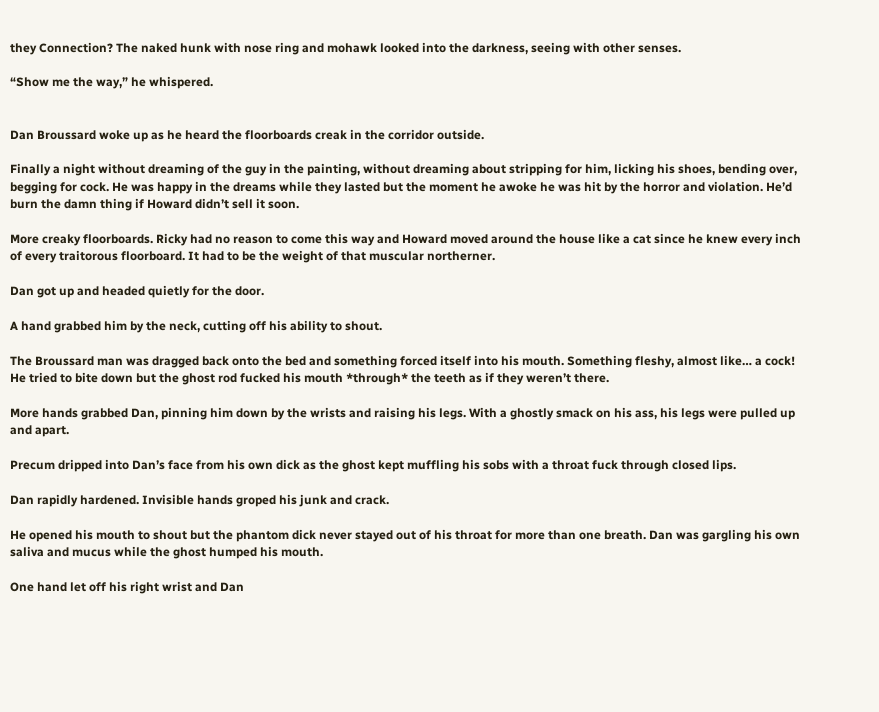they Connection? The naked hunk with nose ring and mohawk looked into the darkness, seeing with other senses.

“Show me the way,” he whispered.


Dan Broussard woke up as he heard the floorboards creak in the corridor outside.

Finally a night without dreaming of the guy in the painting, without dreaming about stripping for him, licking his shoes, bending over, begging for cock. He was happy in the dreams while they lasted but the moment he awoke he was hit by the horror and violation. He’d burn the damn thing if Howard didn’t sell it soon.

More creaky floorboards. Ricky had no reason to come this way and Howard moved around the house like a cat since he knew every inch of every traitorous floorboard. It had to be the weight of that muscular northerner.

Dan got up and headed quietly for the door.

A hand grabbed him by the neck, cutting off his ability to shout.

The Broussard man was dragged back onto the bed and something forced itself into his mouth. Something fleshy, almost like… a cock! He tried to bite down but the ghost rod fucked his mouth *through* the teeth as if they weren’t there.

More hands grabbed Dan, pinning him down by the wrists and raising his legs. With a ghostly smack on his ass, his legs were pulled up and apart.

Precum dripped into Dan’s face from his own dick as the ghost kept muffling his sobs with a throat fuck through closed lips.

Dan rapidly hardened. Invisible hands groped his junk and crack.

He opened his mouth to shout but the phantom dick never stayed out of his throat for more than one breath. Dan was gargling his own saliva and mucus while the ghost humped his mouth.

One hand let off his right wrist and Dan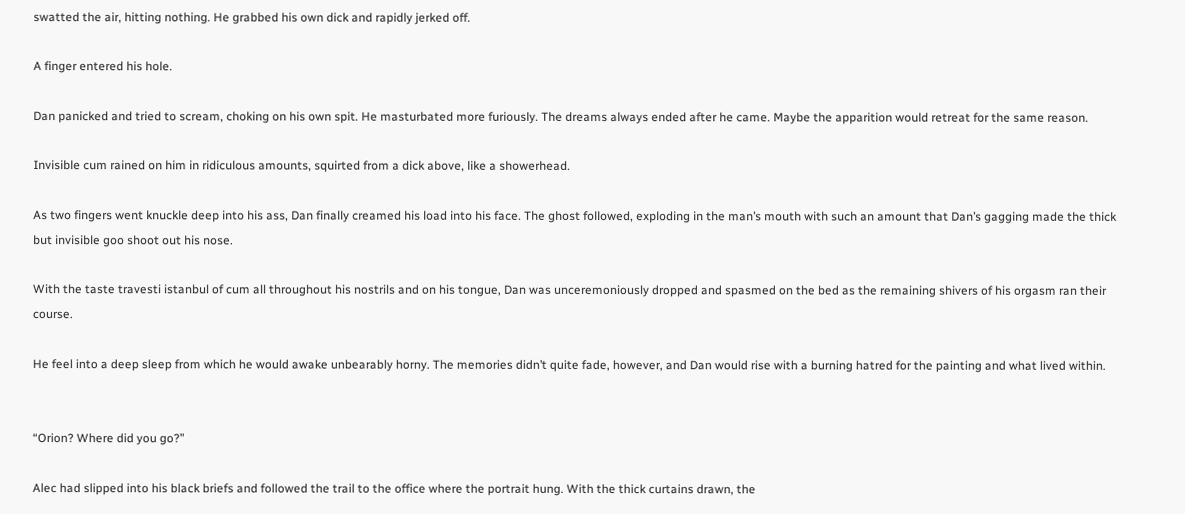swatted the air, hitting nothing. He grabbed his own dick and rapidly jerked off.

A finger entered his hole.

Dan panicked and tried to scream, choking on his own spit. He masturbated more furiously. The dreams always ended after he came. Maybe the apparition would retreat for the same reason.

Invisible cum rained on him in ridiculous amounts, squirted from a dick above, like a showerhead.

As two fingers went knuckle deep into his ass, Dan finally creamed his load into his face. The ghost followed, exploding in the man’s mouth with such an amount that Dan’s gagging made the thick but invisible goo shoot out his nose.

With the taste travesti istanbul of cum all throughout his nostrils and on his tongue, Dan was unceremoniously dropped and spasmed on the bed as the remaining shivers of his orgasm ran their course.

He feel into a deep sleep from which he would awake unbearably horny. The memories didn’t quite fade, however, and Dan would rise with a burning hatred for the painting and what lived within.


“Orion? Where did you go?”

Alec had slipped into his black briefs and followed the trail to the office where the portrait hung. With the thick curtains drawn, the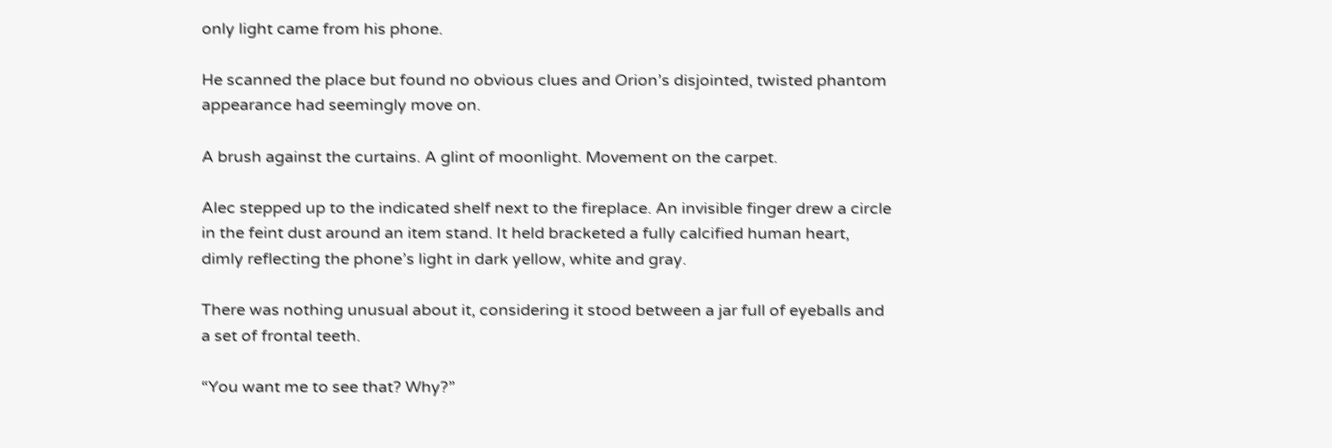only light came from his phone.

He scanned the place but found no obvious clues and Orion’s disjointed, twisted phantom appearance had seemingly move on.

A brush against the curtains. A glint of moonlight. Movement on the carpet.

Alec stepped up to the indicated shelf next to the fireplace. An invisible finger drew a circle in the feint dust around an item stand. It held bracketed a fully calcified human heart, dimly reflecting the phone’s light in dark yellow, white and gray.

There was nothing unusual about it, considering it stood between a jar full of eyeballs and a set of frontal teeth.

“You want me to see that? Why?”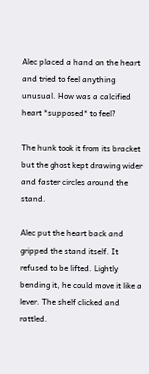Alec placed a hand on the heart and tried to feel anything unusual. How was a calcified heart *supposed* to feel?

The hunk took it from its bracket but the ghost kept drawing wider and faster circles around the stand.

Alec put the heart back and gripped the stand itself. It refused to be lifted. Lightly bending it, he could move it like a lever. The shelf clicked and rattled.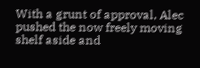With a grunt of approval, Alec pushed the now freely moving shelf aside and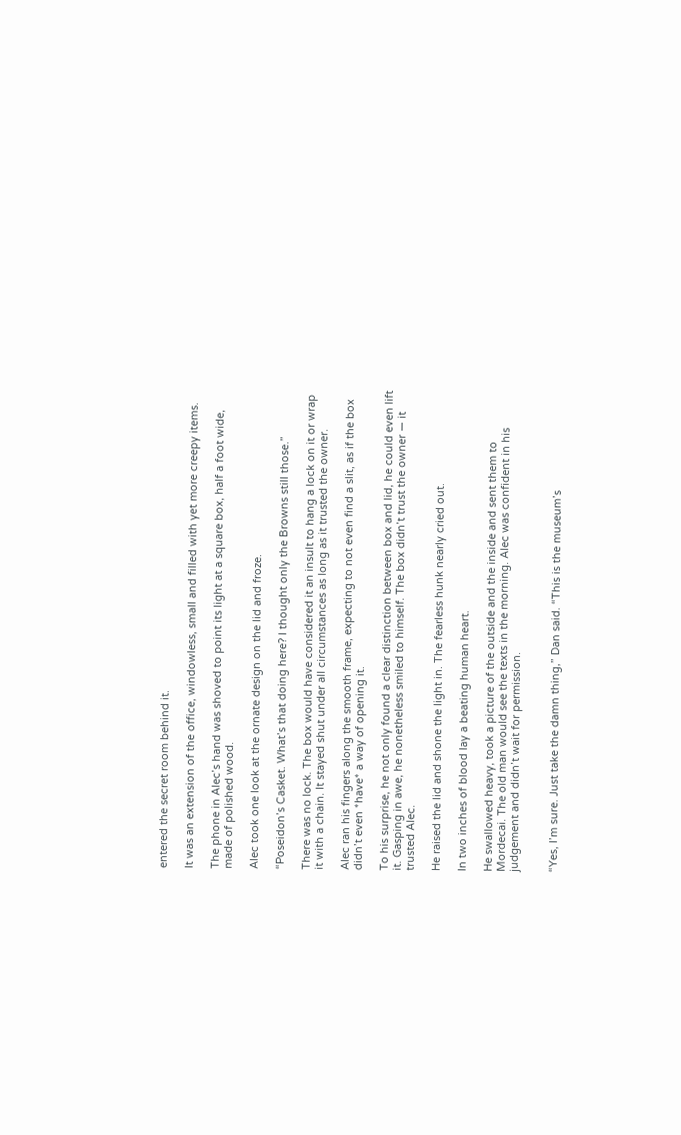entered the secret room behind it.

It was an extension of the office, windowless, small and filled with yet more creepy items.

The phone in Alec’s hand was shoved to point its light at a square box, half a foot wide, made of polished wood.

Alec took one look at the ornate design on the lid and froze.

“Poseidon’s Casket. What’s that doing here? I thought only the Browns still those.”

There was no lock. The box would have considered it an insult to hang a lock on it or wrap it with a chain. It stayed shut under all circumstances as long as it trusted the owner.

Alec ran his fingers along the smooth frame, expecting to not even find a slit, as if the box didn’t even *have* a way of opening it.

To his surprise, he not only found a clear distinction between box and lid, he could even lift it. Gasping in awe, he nonetheless smiled to himself. The box didn’t trust the owner — it trusted Alec.

He raised the lid and shone the light in. The fearless hunk nearly cried out.

In two inches of blood lay a beating human heart.

He swallowed heavy, took a picture of the outside and the inside and sent them to Mordecai. The old man would see the texts in the morning. Alec was confident in his judgement and didn’t wait for permission.


“Yes, I’m sure. Just take the damn thing,” Dan said. “This is the museum’s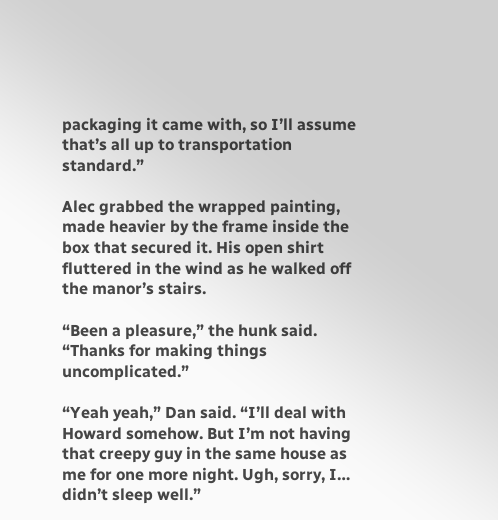packaging it came with, so I’ll assume that’s all up to transportation standard.”

Alec grabbed the wrapped painting, made heavier by the frame inside the box that secured it. His open shirt fluttered in the wind as he walked off the manor’s stairs.

“Been a pleasure,” the hunk said. “Thanks for making things uncomplicated.”

“Yeah yeah,” Dan said. “I’ll deal with Howard somehow. But I’m not having that creepy guy in the same house as me for one more night. Ugh, sorry, I… didn’t sleep well.”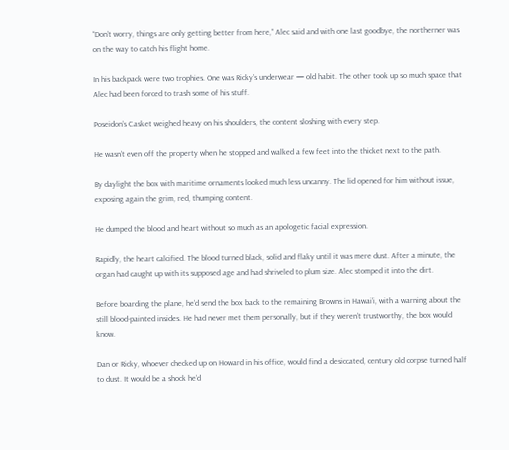“Don’t worry, things are only getting better from here,” Alec said and with one last goodbye, the northerner was on the way to catch his flight home.

In his backpack were two trophies. One was Ricky’s underwear — old habit. The other took up so much space that Alec had been forced to trash some of his stuff.

Poseidon’s Casket weighed heavy on his shoulders, the content sloshing with every step.

He wasn’t even off the property when he stopped and walked a few feet into the thicket next to the path.

By daylight the box with maritime ornaments looked much less uncanny. The lid opened for him without issue, exposing again the grim, red, thumping content.

He dumped the blood and heart without so much as an apologetic facial expression.

Rapidly, the heart calcified. The blood turned black, solid and flaky until it was mere dust. After a minute, the organ had caught up with its supposed age and had shriveled to plum size. Alec stomped it into the dirt.

Before boarding the plane, he’d send the box back to the remaining Browns in Hawai’i, with a warning about the still blood-painted insides. He had never met them personally, but if they weren’t trustworthy, the box would know.

Dan or Ricky, whoever checked up on Howard in his office, would find a desiccated, century old corpse turned half to dust. It would be a shock he’d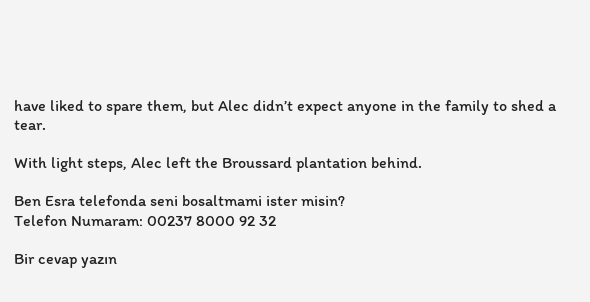have liked to spare them, but Alec didn’t expect anyone in the family to shed a tear.

With light steps, Alec left the Broussard plantation behind.

Ben Esra telefonda seni bosaltmami ister misin?
Telefon Numaram: 00237 8000 92 32

Bir cevap yazın